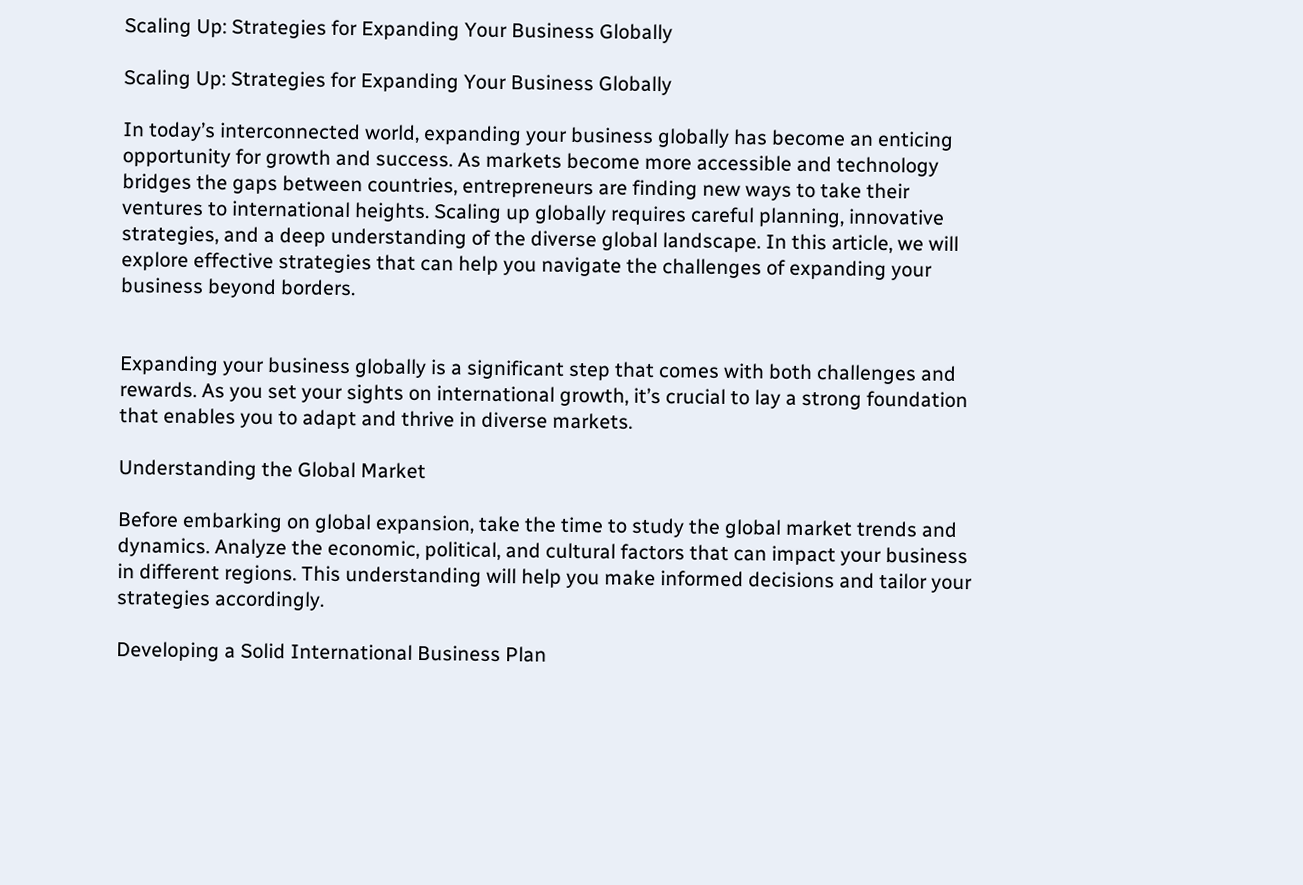Scaling Up: Strategies for Expanding Your Business Globally

Scaling Up: Strategies for Expanding Your Business Globally

In today’s interconnected world, expanding your business globally has become an enticing opportunity for growth and success. As markets become more accessible and technology bridges the gaps between countries, entrepreneurs are finding new ways to take their ventures to international heights. Scaling up globally requires careful planning, innovative strategies, and a deep understanding of the diverse global landscape. In this article, we will explore effective strategies that can help you navigate the challenges of expanding your business beyond borders.


Expanding your business globally is a significant step that comes with both challenges and rewards. As you set your sights on international growth, it’s crucial to lay a strong foundation that enables you to adapt and thrive in diverse markets.

Understanding the Global Market

Before embarking on global expansion, take the time to study the global market trends and dynamics. Analyze the economic, political, and cultural factors that can impact your business in different regions. This understanding will help you make informed decisions and tailor your strategies accordingly.

Developing a Solid International Business Plan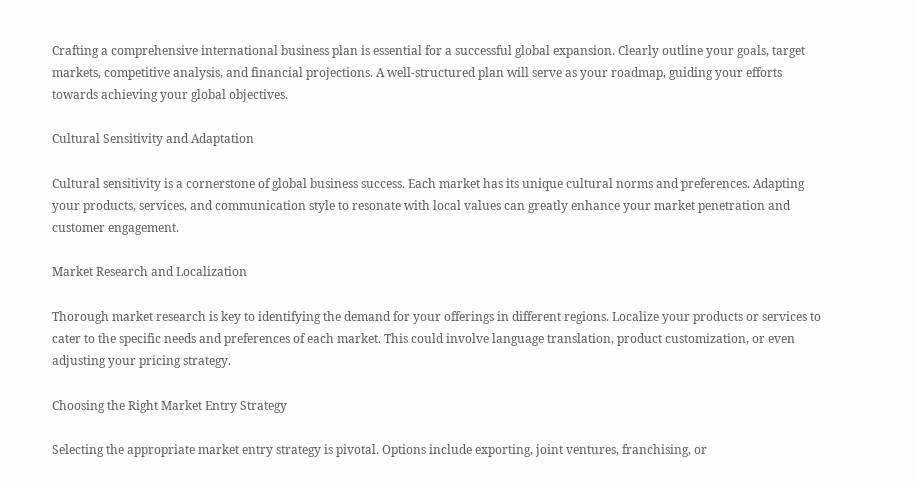Crafting a comprehensive international business plan is essential for a successful global expansion. Clearly outline your goals, target markets, competitive analysis, and financial projections. A well-structured plan will serve as your roadmap, guiding your efforts towards achieving your global objectives.

Cultural Sensitivity and Adaptation

Cultural sensitivity is a cornerstone of global business success. Each market has its unique cultural norms and preferences. Adapting your products, services, and communication style to resonate with local values can greatly enhance your market penetration and customer engagement.

Market Research and Localization

Thorough market research is key to identifying the demand for your offerings in different regions. Localize your products or services to cater to the specific needs and preferences of each market. This could involve language translation, product customization, or even adjusting your pricing strategy.

Choosing the Right Market Entry Strategy

Selecting the appropriate market entry strategy is pivotal. Options include exporting, joint ventures, franchising, or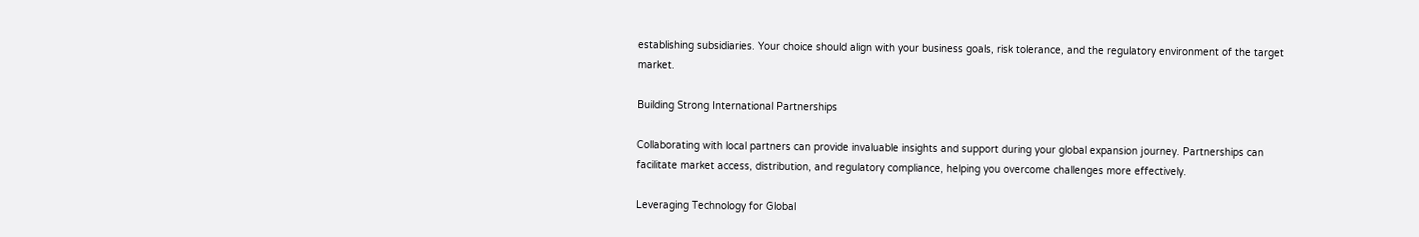establishing subsidiaries. Your choice should align with your business goals, risk tolerance, and the regulatory environment of the target market.

Building Strong International Partnerships

Collaborating with local partners can provide invaluable insights and support during your global expansion journey. Partnerships can facilitate market access, distribution, and regulatory compliance, helping you overcome challenges more effectively.

Leveraging Technology for Global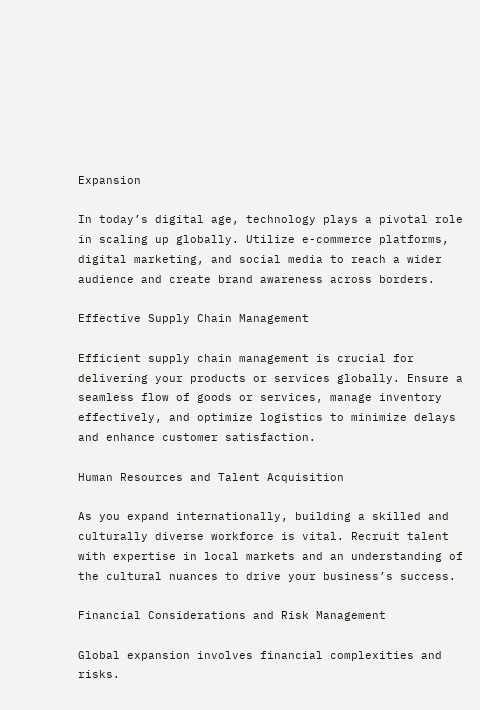Expansion

In today’s digital age, technology plays a pivotal role in scaling up globally. Utilize e-commerce platforms, digital marketing, and social media to reach a wider audience and create brand awareness across borders.

Effective Supply Chain Management

Efficient supply chain management is crucial for delivering your products or services globally. Ensure a seamless flow of goods or services, manage inventory effectively, and optimize logistics to minimize delays and enhance customer satisfaction.

Human Resources and Talent Acquisition

As you expand internationally, building a skilled and culturally diverse workforce is vital. Recruit talent with expertise in local markets and an understanding of the cultural nuances to drive your business’s success.

Financial Considerations and Risk Management

Global expansion involves financial complexities and risks.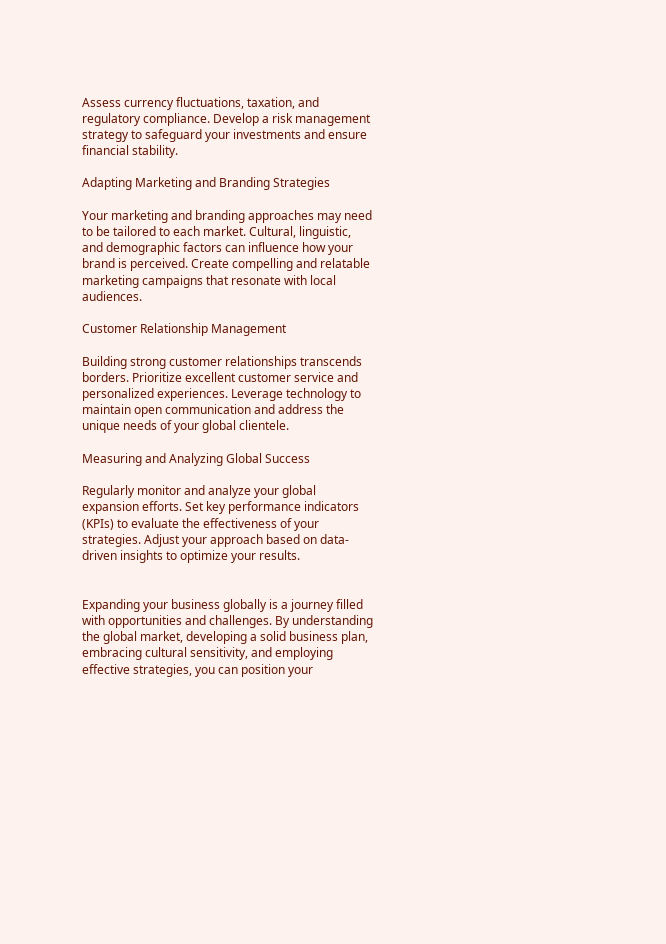Assess currency fluctuations, taxation, and regulatory compliance. Develop a risk management strategy to safeguard your investments and ensure financial stability.

Adapting Marketing and Branding Strategies

Your marketing and branding approaches may need to be tailored to each market. Cultural, linguistic, and demographic factors can influence how your brand is perceived. Create compelling and relatable marketing campaigns that resonate with local audiences.

Customer Relationship Management

Building strong customer relationships transcends borders. Prioritize excellent customer service and personalized experiences. Leverage technology to maintain open communication and address the unique needs of your global clientele.

Measuring and Analyzing Global Success

Regularly monitor and analyze your global expansion efforts. Set key performance indicators (KPIs) to evaluate the effectiveness of your strategies. Adjust your approach based on data-driven insights to optimize your results.


Expanding your business globally is a journey filled with opportunities and challenges. By understanding the global market, developing a solid business plan, embracing cultural sensitivity, and employing effective strategies, you can position your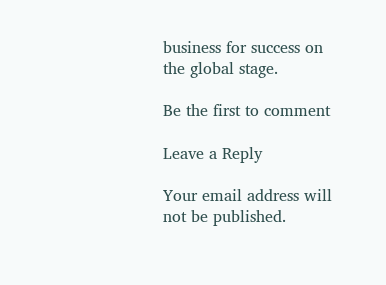business for success on the global stage.

Be the first to comment

Leave a Reply

Your email address will not be published.